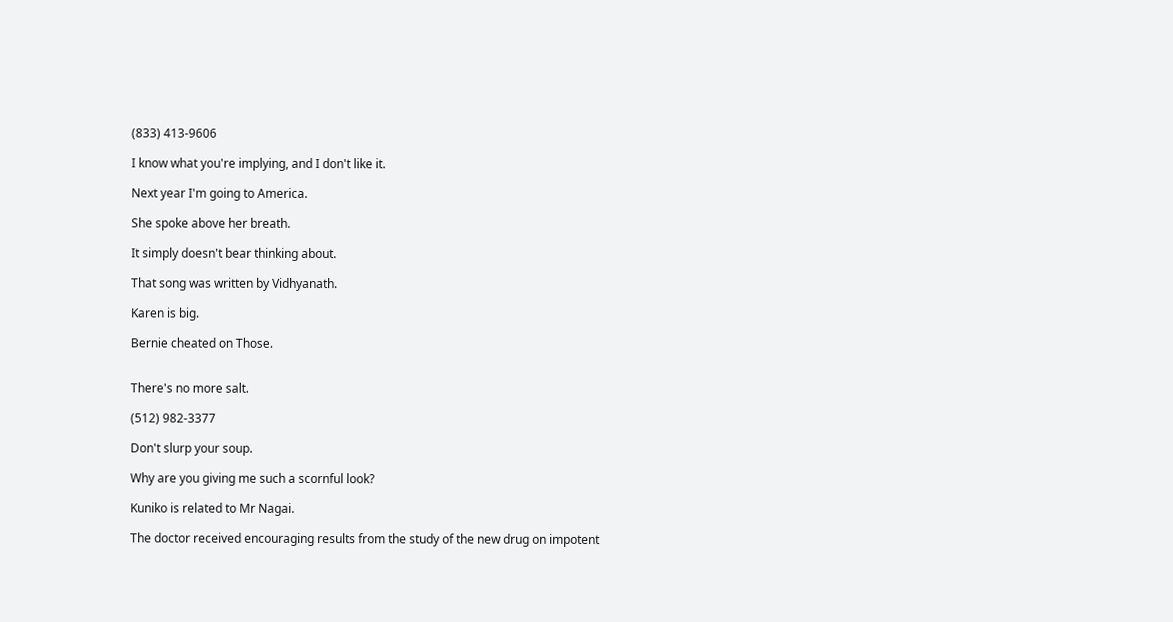(833) 413-9606

I know what you're implying, and I don't like it.

Next year I'm going to America.

She spoke above her breath.

It simply doesn't bear thinking about.

That song was written by Vidhyanath.

Karen is big.

Bernie cheated on Those.


There's no more salt.

(512) 982-3377

Don't slurp your soup.

Why are you giving me such a scornful look?

Kuniko is related to Mr Nagai.

The doctor received encouraging results from the study of the new drug on impotent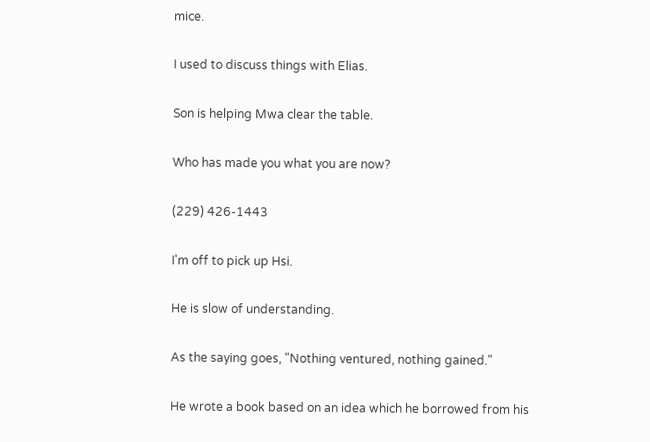mice.

I used to discuss things with Elias.

Son is helping Mwa clear the table.

Who has made you what you are now?

(229) 426-1443

I'm off to pick up Hsi.

He is slow of understanding.

As the saying goes, "Nothing ventured, nothing gained."

He wrote a book based on an idea which he borrowed from his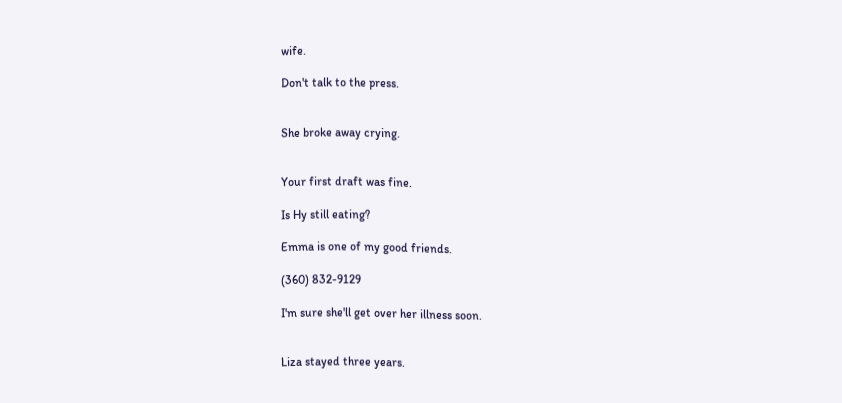wife.

Don't talk to the press.


She broke away crying.


Your first draft was fine.

Is Hy still eating?

Emma is one of my good friends.

(360) 832-9129

I'm sure she'll get over her illness soon.


Liza stayed three years.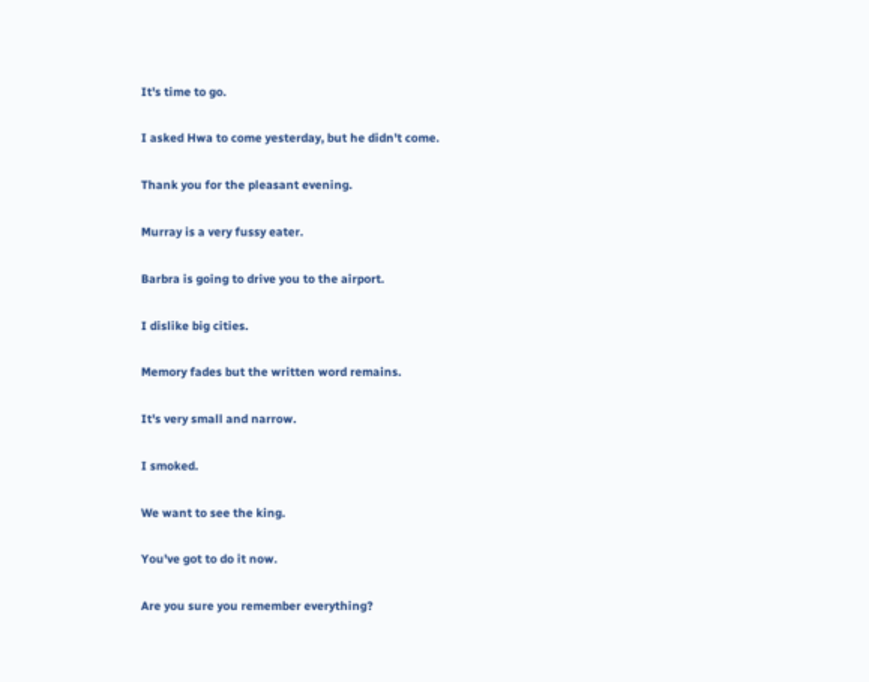It's time to go.

I asked Hwa to come yesterday, but he didn't come.

Thank you for the pleasant evening.

Murray is a very fussy eater.

Barbra is going to drive you to the airport.

I dislike big cities.

Memory fades but the written word remains.

It's very small and narrow.

I smoked.

We want to see the king.

You've got to do it now.

Are you sure you remember everything?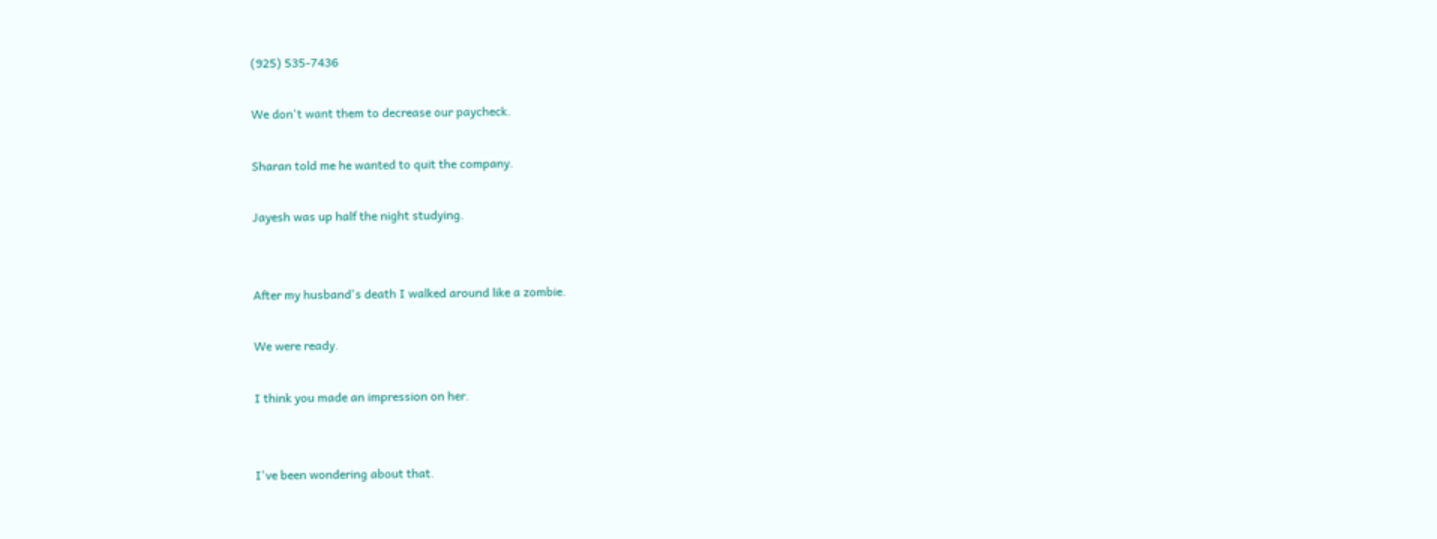(925) 535-7436

We don't want them to decrease our paycheck.

Sharan told me he wanted to quit the company.

Jayesh was up half the night studying.


After my husband's death I walked around like a zombie.

We were ready.

I think you made an impression on her.


I've been wondering about that.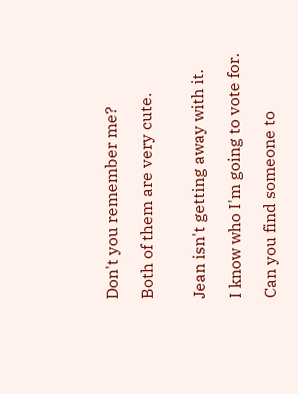Don't you remember me?

Both of them are very cute.


Jean isn't getting away with it.

I know who I'm going to vote for.

Can you find someone to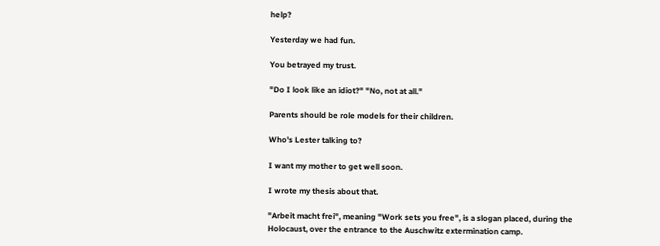help?

Yesterday we had fun.

You betrayed my trust.

"Do I look like an idiot?" "No, not at all."

Parents should be role models for their children.

Who's Lester talking to?

I want my mother to get well soon.

I wrote my thesis about that.

"Arbeit macht frei", meaning "Work sets you free", is a slogan placed, during the Holocaust, over the entrance to the Auschwitz extermination camp.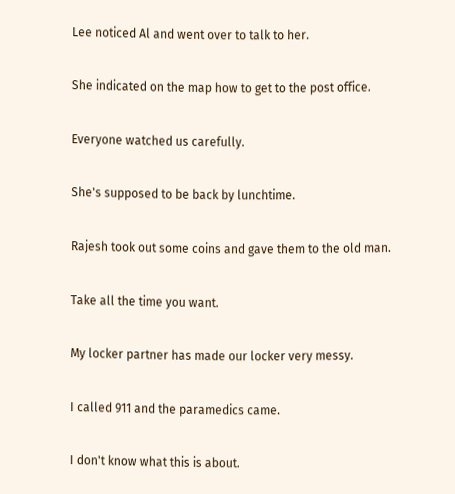Lee noticed Al and went over to talk to her.

She indicated on the map how to get to the post office.

Everyone watched us carefully.

She's supposed to be back by lunchtime.

Rajesh took out some coins and gave them to the old man.

Take all the time you want.

My locker partner has made our locker very messy.

I called 911 and the paramedics came.

I don't know what this is about.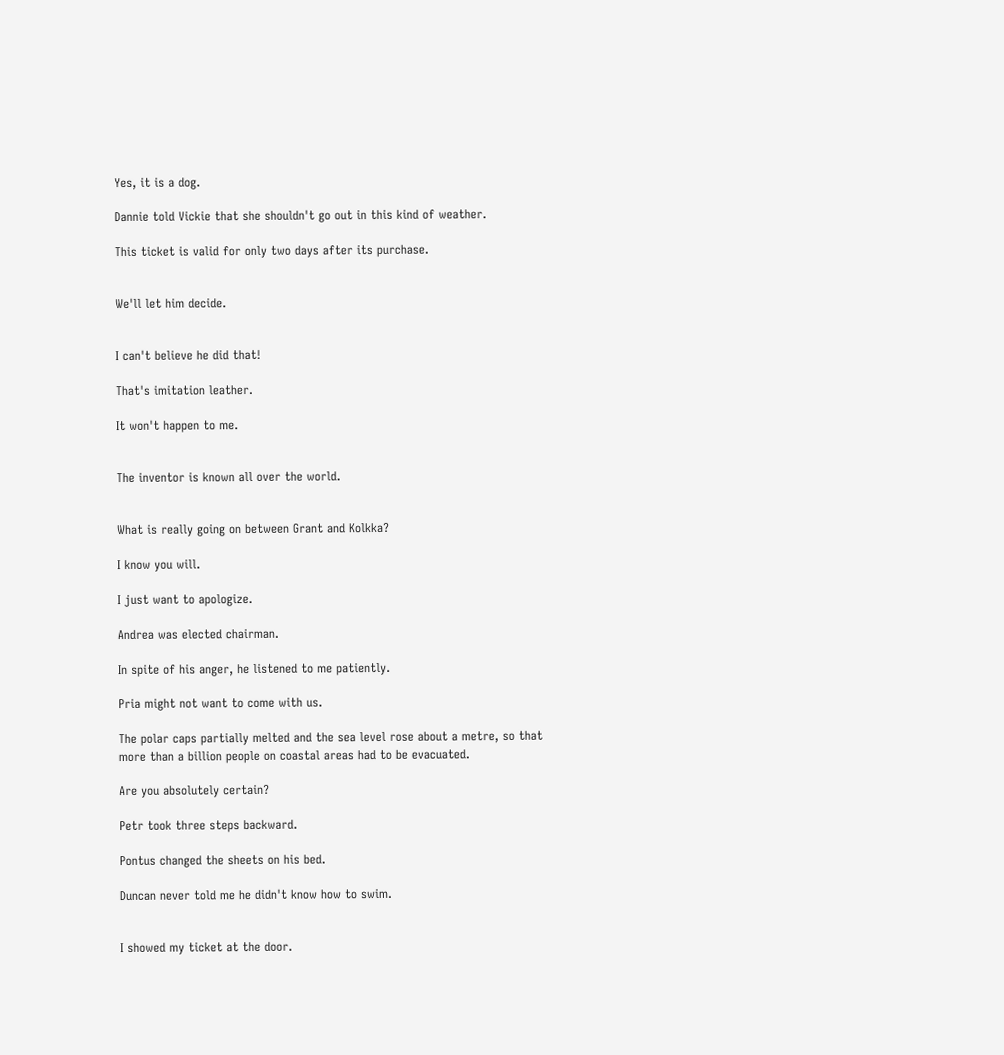Yes, it is a dog.

Dannie told Vickie that she shouldn't go out in this kind of weather.

This ticket is valid for only two days after its purchase.


We'll let him decide.


I can't believe he did that!

That's imitation leather.

It won't happen to me.


The inventor is known all over the world.


What is really going on between Grant and Kolkka?

I know you will.

I just want to apologize.

Andrea was elected chairman.

In spite of his anger, he listened to me patiently.

Pria might not want to come with us.

The polar caps partially melted and the sea level rose about a metre, so that more than a billion people on coastal areas had to be evacuated.

Are you absolutely certain?

Petr took three steps backward.

Pontus changed the sheets on his bed.

Duncan never told me he didn't know how to swim.


I showed my ticket at the door.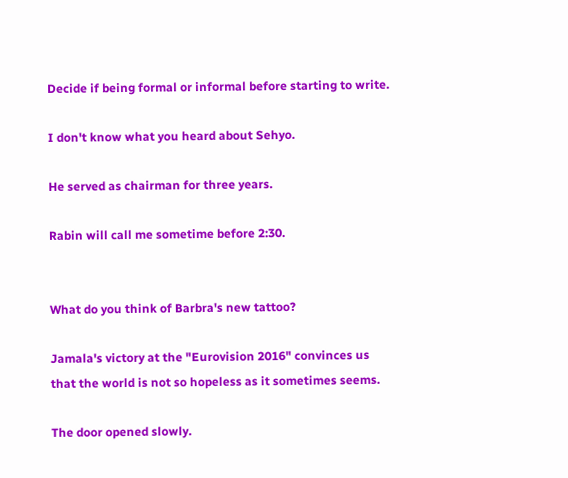Decide if being formal or informal before starting to write.

I don't know what you heard about Sehyo.

He served as chairman for three years.

Rabin will call me sometime before 2:30.


What do you think of Barbra's new tattoo?

Jamala's victory at the "Eurovision 2016" convinces us that the world is not so hopeless as it sometimes seems.

The door opened slowly.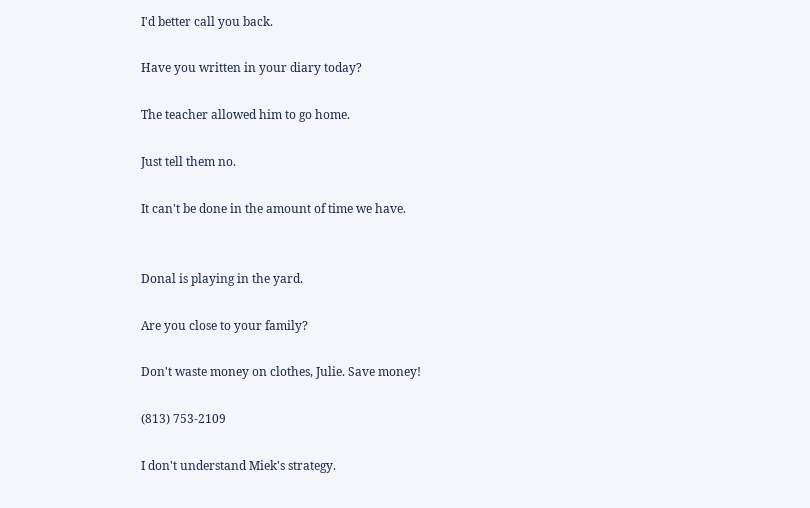I'd better call you back.

Have you written in your diary today?

The teacher allowed him to go home.

Just tell them no.

It can't be done in the amount of time we have.


Donal is playing in the yard.

Are you close to your family?

Don't waste money on clothes, Julie. Save money!

(813) 753-2109

I don't understand Miek's strategy.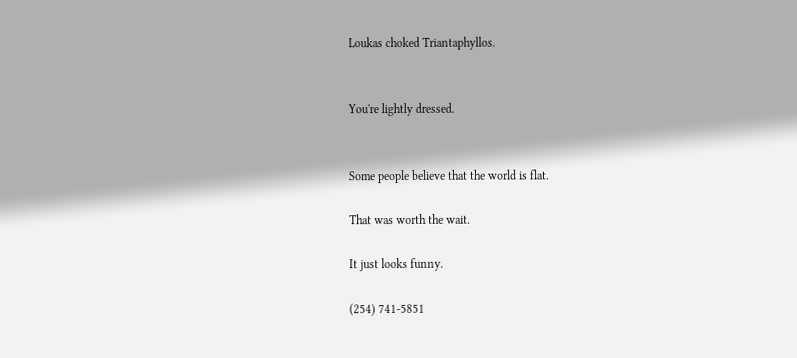Loukas choked Triantaphyllos.


You're lightly dressed.


Some people believe that the world is flat.

That was worth the wait.

It just looks funny.

(254) 741-5851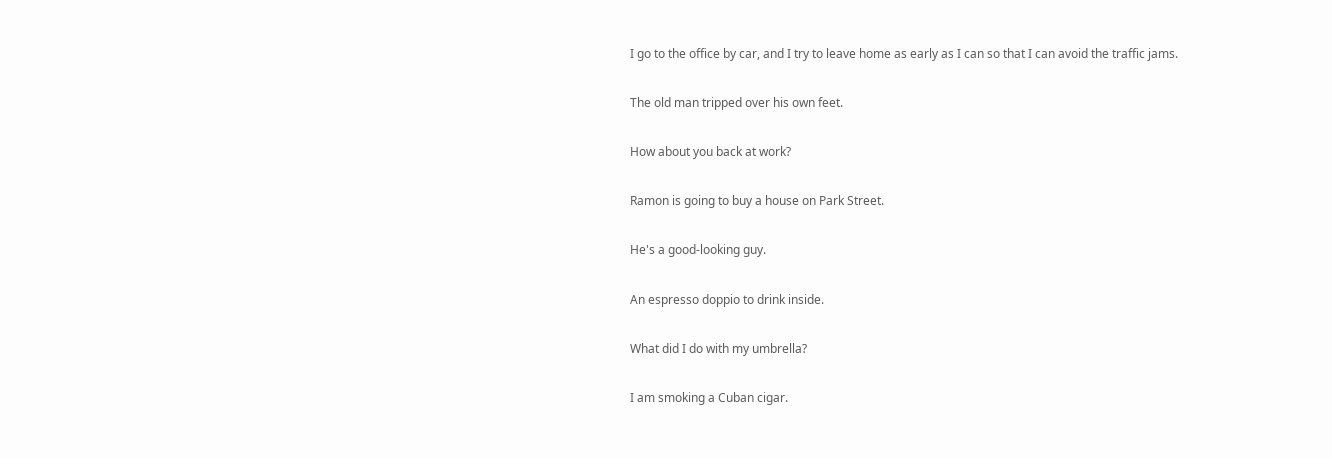I go to the office by car, and I try to leave home as early as I can so that I can avoid the traffic jams.

The old man tripped over his own feet.

How about you back at work?

Ramon is going to buy a house on Park Street.

He's a good-looking guy.

An espresso doppio to drink inside.

What did I do with my umbrella?

I am smoking a Cuban cigar.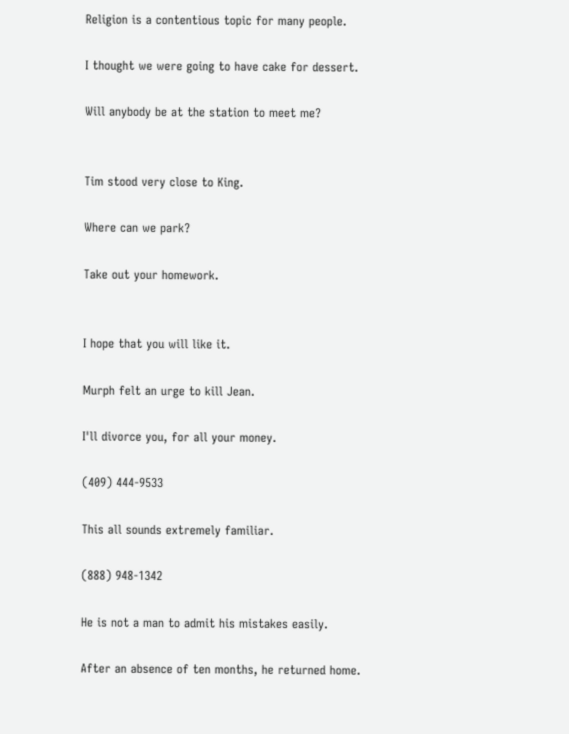Religion is a contentious topic for many people.

I thought we were going to have cake for dessert.

Will anybody be at the station to meet me?


Tim stood very close to King.

Where can we park?

Take out your homework.


I hope that you will like it.

Murph felt an urge to kill Jean.

I'll divorce you, for all your money.

(409) 444-9533

This all sounds extremely familiar.

(888) 948-1342

He is not a man to admit his mistakes easily.

After an absence of ten months, he returned home.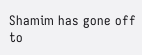Shamim has gone off to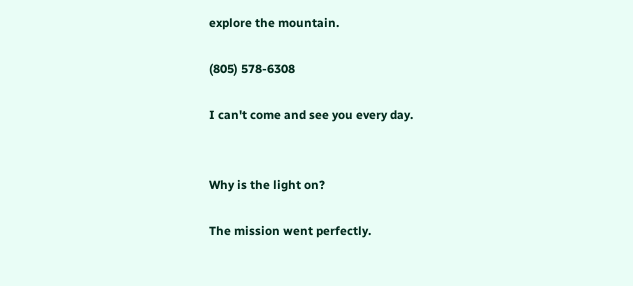explore the mountain.

(805) 578-6308

I can't come and see you every day.


Why is the light on?

The mission went perfectly.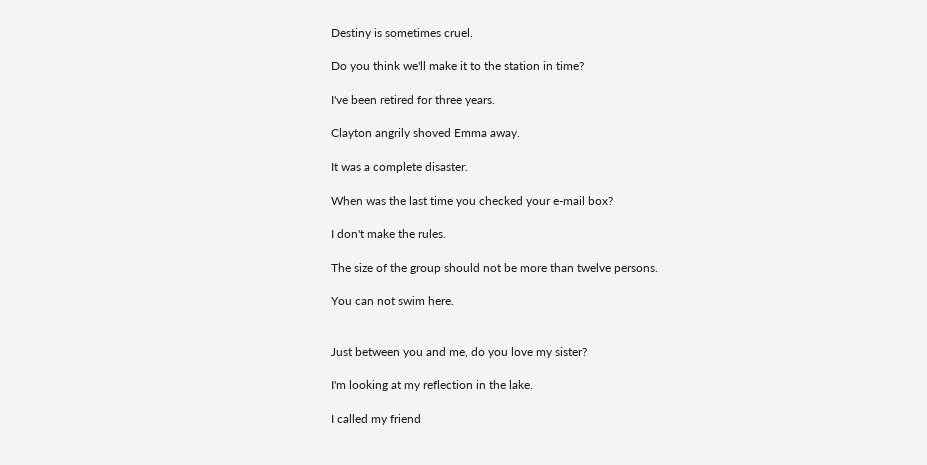Destiny is sometimes cruel.

Do you think we'll make it to the station in time?

I've been retired for three years.

Clayton angrily shoved Emma away.

It was a complete disaster.

When was the last time you checked your e-mail box?

I don't make the rules.

The size of the group should not be more than twelve persons.

You can not swim here.


Just between you and me, do you love my sister?

I'm looking at my reflection in the lake.

I called my friend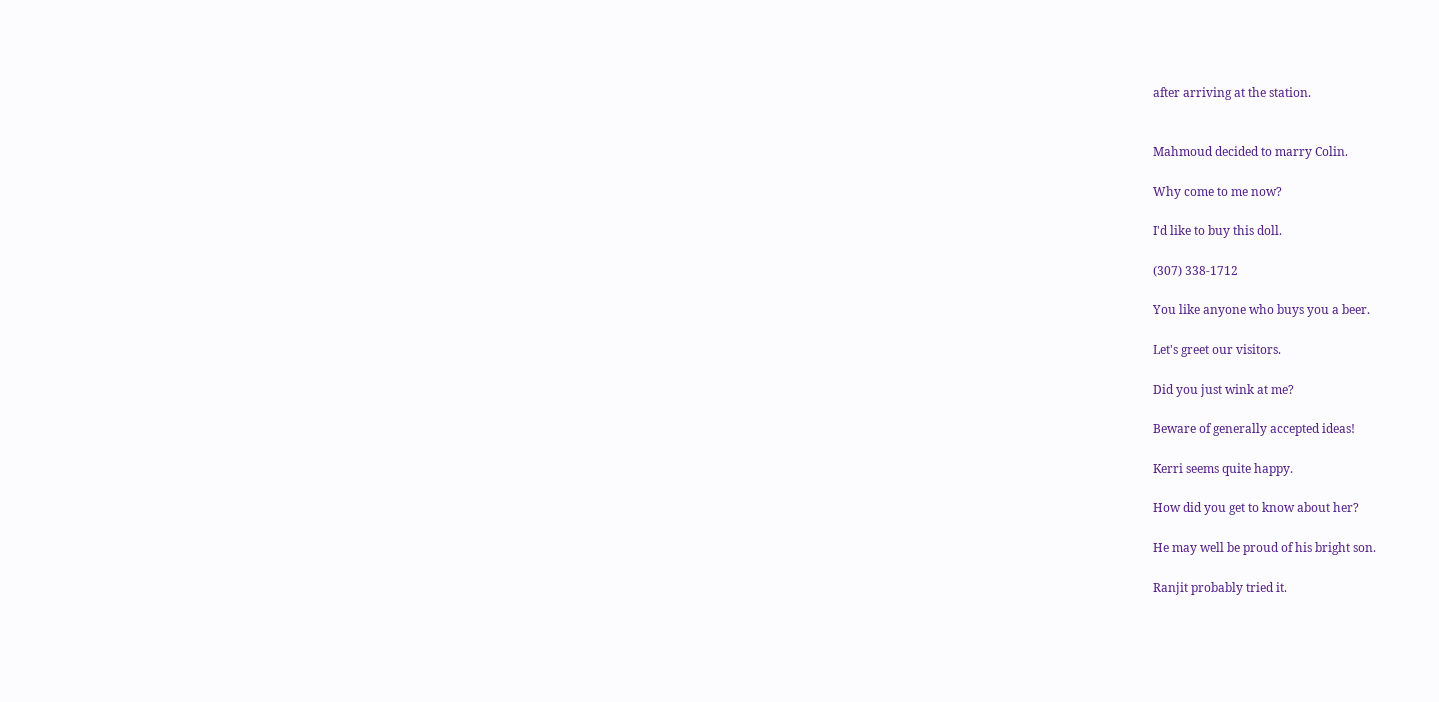after arriving at the station.


Mahmoud decided to marry Colin.

Why come to me now?

I'd like to buy this doll.

(307) 338-1712

You like anyone who buys you a beer.

Let's greet our visitors.

Did you just wink at me?

Beware of generally accepted ideas!

Kerri seems quite happy.

How did you get to know about her?

He may well be proud of his bright son.

Ranjit probably tried it.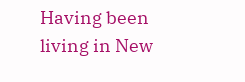Having been living in New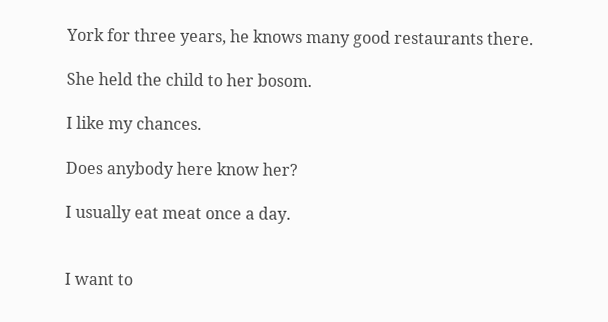York for three years, he knows many good restaurants there.

She held the child to her bosom.

I like my chances.

Does anybody here know her?

I usually eat meat once a day.


I want to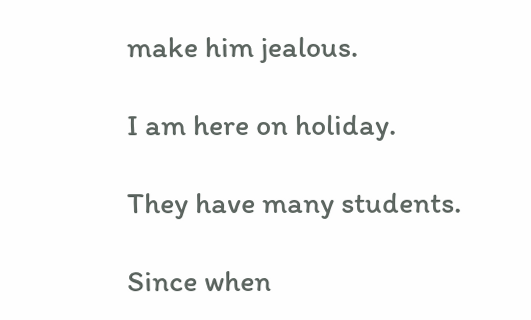make him jealous.

I am here on holiday.

They have many students.

Since when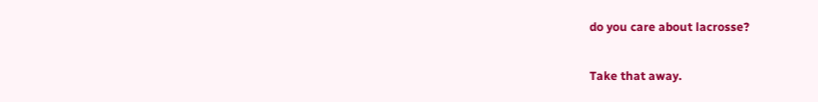do you care about lacrosse?

Take that away.